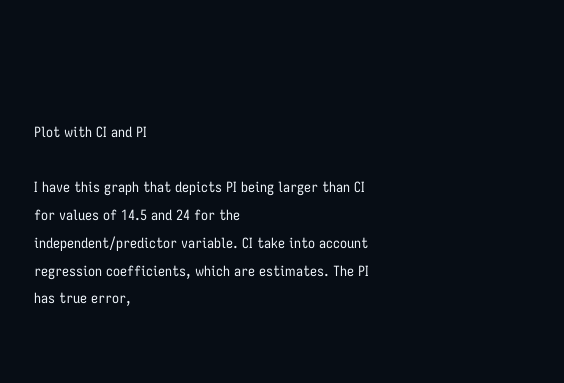Plot with CI and PI

I have this graph that depicts PI being larger than CI for values of 14.5 and 24 for the independent/predictor variable. CI take into account regression coefficients, which are estimates. The PI has true error,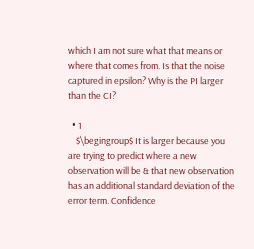which I am not sure what that means or where that comes from. Is that the noise captured in epsilon? Why is the PI larger than the CI?

  • 1
    $\begingroup$ It is larger because you are trying to predict where a new observation will be & that new observation has an additional standard deviation of the error term. Confidence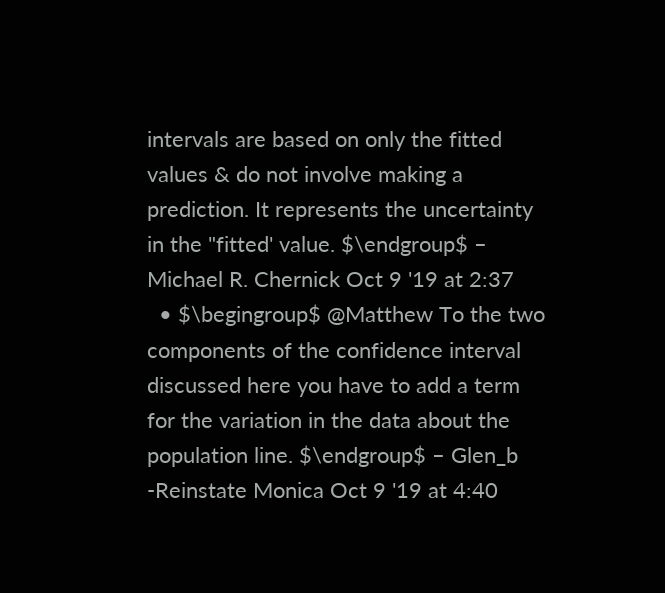intervals are based on only the fitted values & do not involve making a prediction. It represents the uncertainty in the "fitted' value. $\endgroup$ – Michael R. Chernick Oct 9 '19 at 2:37
  • $\begingroup$ @Matthew To the two components of the confidence interval discussed here you have to add a term for the variation in the data about the population line. $\endgroup$ – Glen_b -Reinstate Monica Oct 9 '19 at 4:40